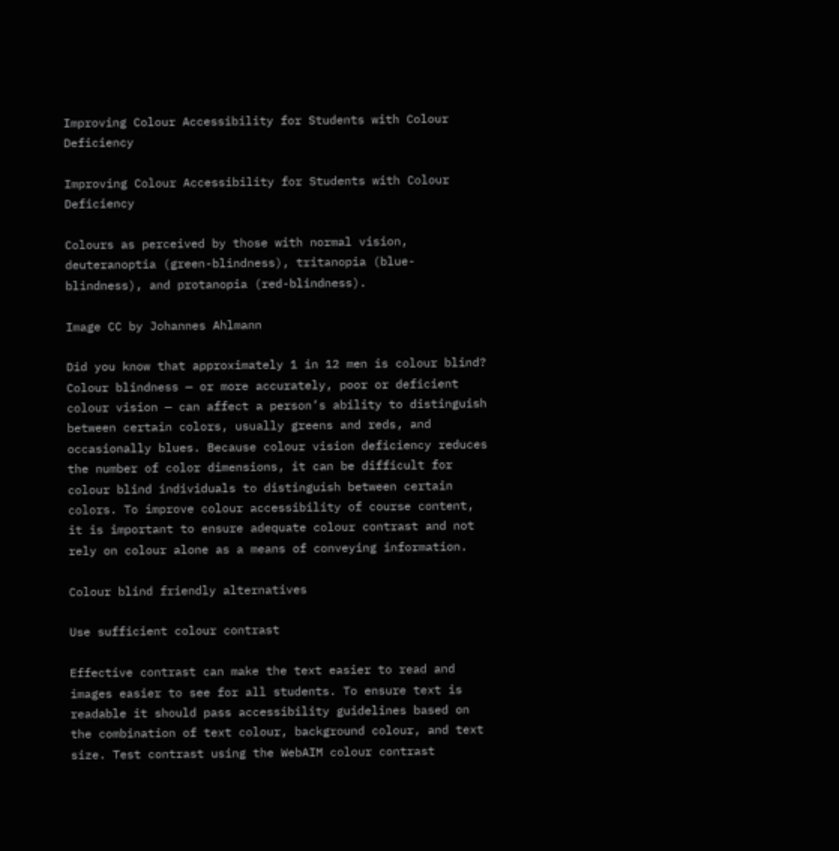Improving Colour Accessibility for Students with Colour Deficiency

Improving Colour Accessibility for Students with Colour Deficiency

Colours as perceived by those with normal vision, deuteranoptia (green-blindness), tritanopia (blue-blindness), and protanopia (red-blindness).

Image CC by Johannes Ahlmann

Did you know that approximately 1 in 12 men is colour blind? Colour blindness — or more accurately, poor or deficient colour vision — can affect a person’s ability to distinguish between certain colors, usually greens and reds, and occasionally blues. Because colour vision deficiency reduces the number of color dimensions, it can be difficult for colour blind individuals to distinguish between certain colors. To improve colour accessibility of course content, it is important to ensure adequate colour contrast and not rely on colour alone as a means of conveying information.

Colour blind friendly alternatives

Use sufficient colour contrast

Effective contrast can make the text easier to read and images easier to see for all students. To ensure text is readable it should pass accessibility guidelines based on the combination of text colour, background colour, and text size. Test contrast using the WebAIM colour contrast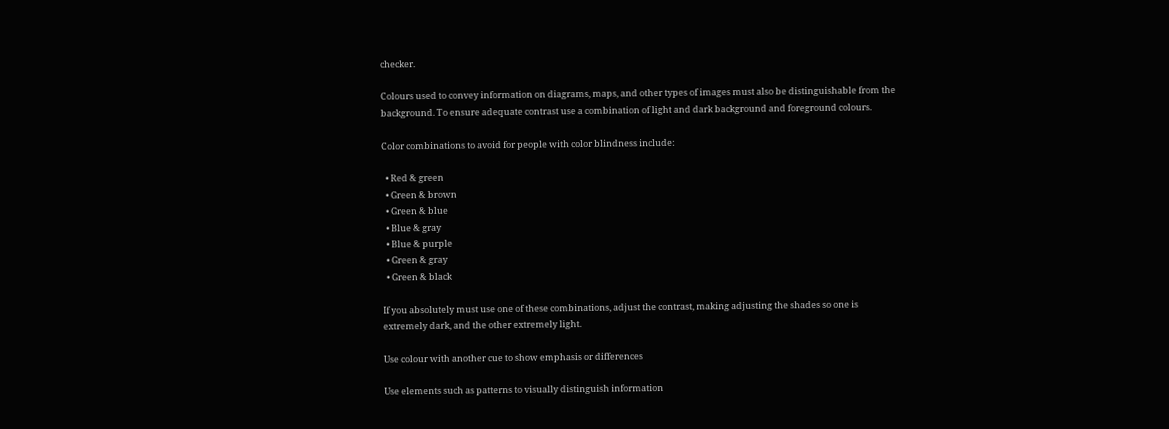checker.

Colours used to convey information on diagrams, maps, and other types of images must also be distinguishable from the background. To ensure adequate contrast use a combination of light and dark background and foreground colours.

Color combinations to avoid for people with color blindness include:

  • Red & green
  • Green & brown
  • Green & blue
  • Blue & gray
  • Blue & purple
  • Green & gray
  • Green & black

If you absolutely must use one of these combinations, adjust the contrast, making adjusting the shades so one is extremely dark, and the other extremely light.

Use colour with another cue to show emphasis or differences

Use elements such as patterns to visually distinguish information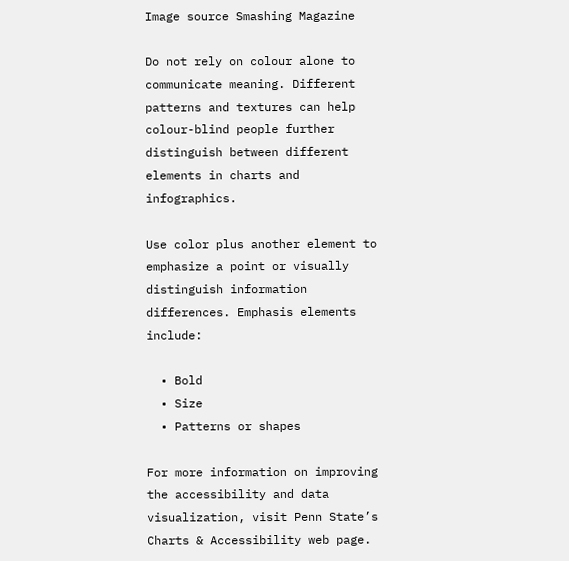Image source Smashing Magazine

Do not rely on colour alone to communicate meaning. Different patterns and textures can help colour-blind people further distinguish between different elements in charts and infographics.

Use color plus another element to emphasize a point or visually distinguish information differences. Emphasis elements include:

  • Bold
  • Size
  • Patterns or shapes

For more information on improving the accessibility and data visualization, visit Penn State’s Charts & Accessibility web page.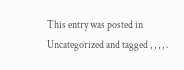This entry was posted in Uncategorized and tagged , , , , .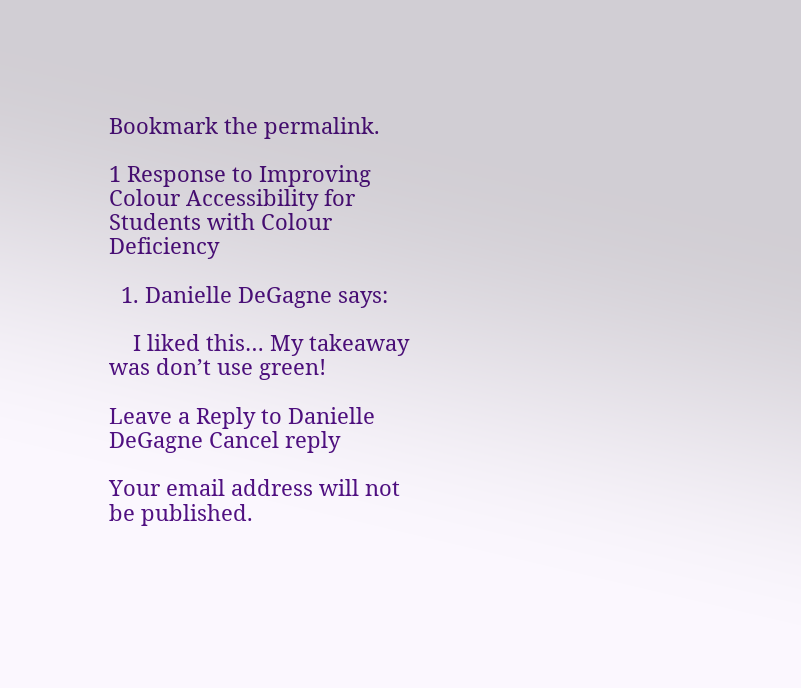Bookmark the permalink.

1 Response to Improving Colour Accessibility for Students with Colour Deficiency

  1. Danielle DeGagne says:

    I liked this… My takeaway was don’t use green!

Leave a Reply to Danielle DeGagne Cancel reply

Your email address will not be published.